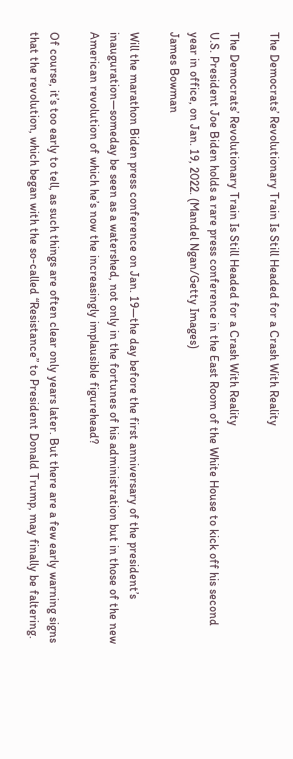The Democrats’ Revolutionary Train Is Still Headed for a Crash With Reality

The Democrats’ Revolutionary Train Is Still Headed for a Crash With Reality
U.S. President Joe Biden holds a rare press conference in the East Room of the White House to kick off his second year in office, on Jan. 19, 2022. (Mandel Ngan/Getty Images)
James Bowman

Will the marathon Biden press conference on Jan. 19—the day before the first anniversary of the president’s inauguration—someday be seen as a watershed, not only in the fortunes of his administration but in those of the new American revolution of which he’s now the increasingly implausible figurehead?

Of course, it’s too early to tell, as such things are often clear only years later. But there are a few early warning signs that the revolution, which began with the so-called “Resistance” to President Donald Trump, may finally be faltering.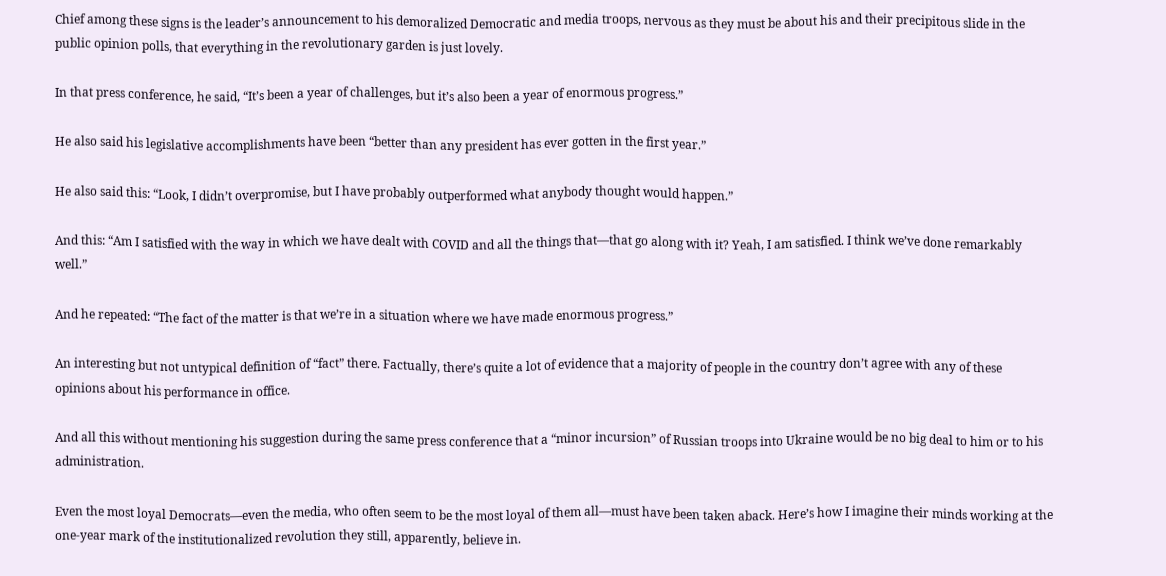Chief among these signs is the leader’s announcement to his demoralized Democratic and media troops, nervous as they must be about his and their precipitous slide in the public opinion polls, that everything in the revolutionary garden is just lovely.

In that press conference, he said, “It’s been a year of challenges, but it’s also been a year of enormous progress.”

He also said his legislative accomplishments have been “better than any president has ever gotten in the first year.”

He also said this: “Look, I didn’t overpromise, but I have probably outperformed what anybody thought would happen.”

And this: “Am I satisfied with the way in which we have dealt with COVID and all the things that—that go along with it? Yeah, I am satisfied. I think we’ve done remarkably well.”

And he repeated: “The fact of the matter is that we’re in a situation where we have made enormous progress.”

An interesting but not untypical definition of “fact” there. Factually, there’s quite a lot of evidence that a majority of people in the country don’t agree with any of these opinions about his performance in office.

And all this without mentioning his suggestion during the same press conference that a “minor incursion” of Russian troops into Ukraine would be no big deal to him or to his administration.

Even the most loyal Democrats—even the media, who often seem to be the most loyal of them all—must have been taken aback. Here’s how I imagine their minds working at the one-year mark of the institutionalized revolution they still, apparently, believe in.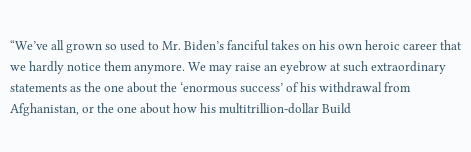“We’ve all grown so used to Mr. Biden’s fanciful takes on his own heroic career that we hardly notice them anymore. We may raise an eyebrow at such extraordinary statements as the one about the ‘enormous success’ of his withdrawal from Afghanistan, or the one about how his multitrillion-dollar Build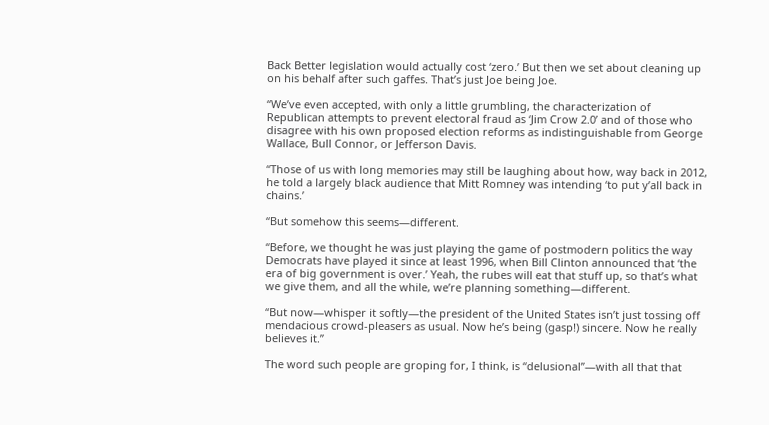Back Better legislation would actually cost ‘zero.’ But then we set about cleaning up on his behalf after such gaffes. That’s just Joe being Joe.

“We’ve even accepted, with only a little grumbling, the characterization of Republican attempts to prevent electoral fraud as ‘Jim Crow 2.0’ and of those who disagree with his own proposed election reforms as indistinguishable from George Wallace, Bull Connor, or Jefferson Davis.

“Those of us with long memories may still be laughing about how, way back in 2012, he told a largely black audience that Mitt Romney was intending ‘to put y’all back in chains.’

“But somehow this seems—different.

“Before, we thought he was just playing the game of postmodern politics the way Democrats have played it since at least 1996, when Bill Clinton announced that ‘the era of big government is over.’ Yeah, the rubes will eat that stuff up, so that’s what we give them, and all the while, we’re planning something—different.

“But now—whisper it softly—the president of the United States isn’t just tossing off mendacious crowd-pleasers as usual. Now he’s being (gasp!) sincere. Now he really believes it.”

The word such people are groping for, I think, is “delusional”—with all that that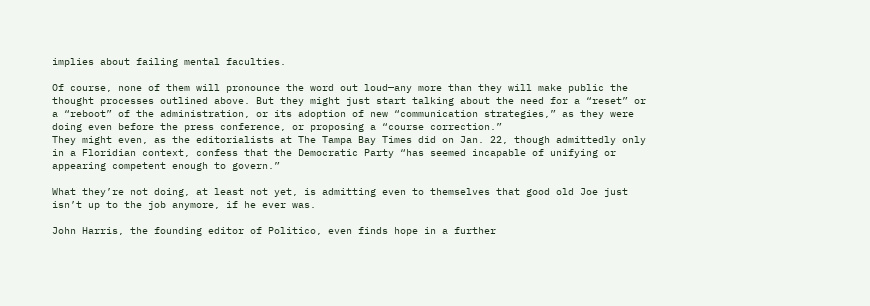implies about failing mental faculties.

Of course, none of them will pronounce the word out loud—any more than they will make public the thought processes outlined above. But they might just start talking about the need for a “reset” or a “reboot” of the administration, or its adoption of new “communication strategies,” as they were doing even before the press conference, or proposing a “course correction.”
They might even, as the editorialists at The Tampa Bay Times did on Jan. 22, though admittedly only in a Floridian context, confess that the Democratic Party “has seemed incapable of unifying or appearing competent enough to govern.”

What they’re not doing, at least not yet, is admitting even to themselves that good old Joe just isn’t up to the job anymore, if he ever was.

John Harris, the founding editor of Politico, even finds hope in a further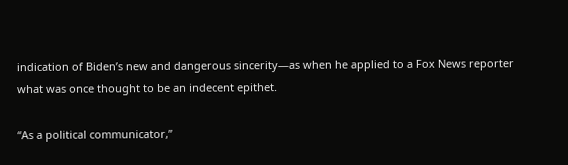indication of Biden’s new and dangerous sincerity—as when he applied to a Fox News reporter what was once thought to be an indecent epithet.

“As a political communicator,”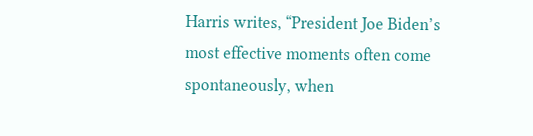Harris writes, “President Joe Biden’s most effective moments often come spontaneously, when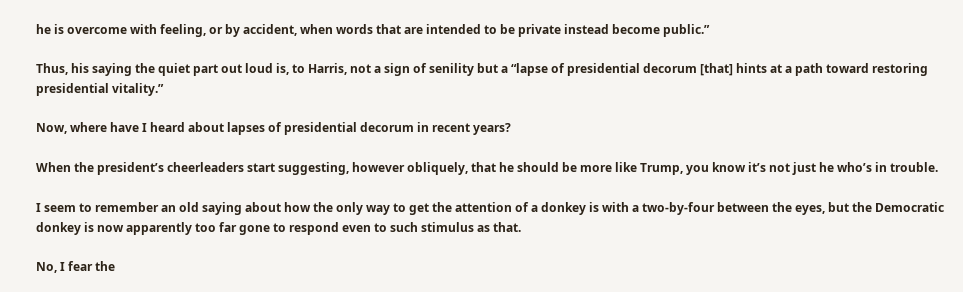he is overcome with feeling, or by accident, when words that are intended to be private instead become public.”

Thus, his saying the quiet part out loud is, to Harris, not a sign of senility but a “lapse of presidential decorum [that] hints at a path toward restoring presidential vitality.”

Now, where have I heard about lapses of presidential decorum in recent years?

When the president’s cheerleaders start suggesting, however obliquely, that he should be more like Trump, you know it’s not just he who’s in trouble.

I seem to remember an old saying about how the only way to get the attention of a donkey is with a two-by-four between the eyes, but the Democratic donkey is now apparently too far gone to respond even to such stimulus as that.

No, I fear the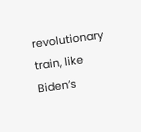revolutionary train, like Biden’s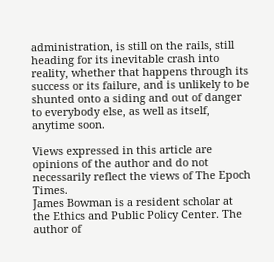administration, is still on the rails, still heading for its inevitable crash into reality, whether that happens through its success or its failure, and is unlikely to be shunted onto a siding and out of danger to everybody else, as well as itself, anytime soon.

Views expressed in this article are opinions of the author and do not necessarily reflect the views of The Epoch Times.
James Bowman is a resident scholar at the Ethics and Public Policy Center. The author of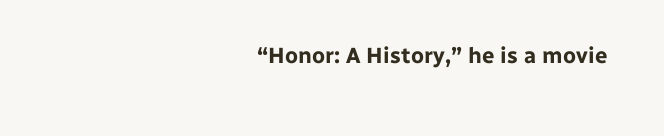“Honor: A History,” he is a movie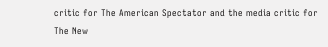critic for The American Spectator and the media critic for The New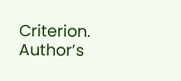Criterion.
Author’s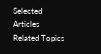Selected Articles
Related Topics